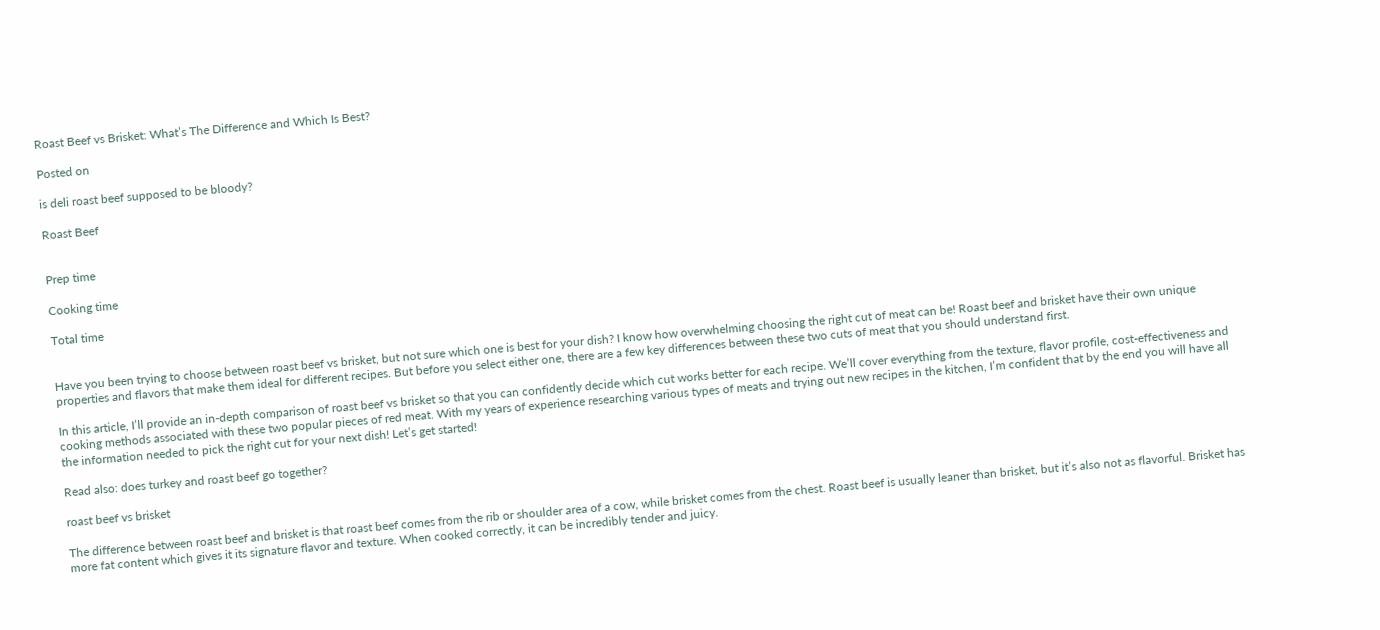Roast Beef vs Brisket: What’s The Difference and Which Is Best?

Posted on

is deli roast beef supposed to be bloody?

Roast Beef


Prep time

Cooking time

Total time


Have you been trying to choose between roast beef vs brisket, but not sure which one is best for your dish? I know how overwhelming choosing the right cut of meat can be! Roast beef and brisket have their own unique properties and flavors that make them ideal for different recipes. But before you select either one, there are a few key differences between these two cuts of meat that you should understand first.

In this article, I’ll provide an in-depth comparison of roast beef vs brisket so that you can confidently decide which cut works better for each recipe. We’ll cover everything from the texture, flavor profile, cost-effectiveness and cooking methods associated with these two popular pieces of red meat. With my years of experience researching various types of meats and trying out new recipes in the kitchen, I’m confident that by the end you will have all the information needed to pick the right cut for your next dish! Let’s get started!

Read also: does turkey and roast beef go together?

roast beef vs brisket

The difference between roast beef and brisket is that roast beef comes from the rib or shoulder area of a cow, while brisket comes from the chest. Roast beef is usually leaner than brisket, but it’s also not as flavorful. Brisket has more fat content which gives it its signature flavor and texture. When cooked correctly, it can be incredibly tender and juicy.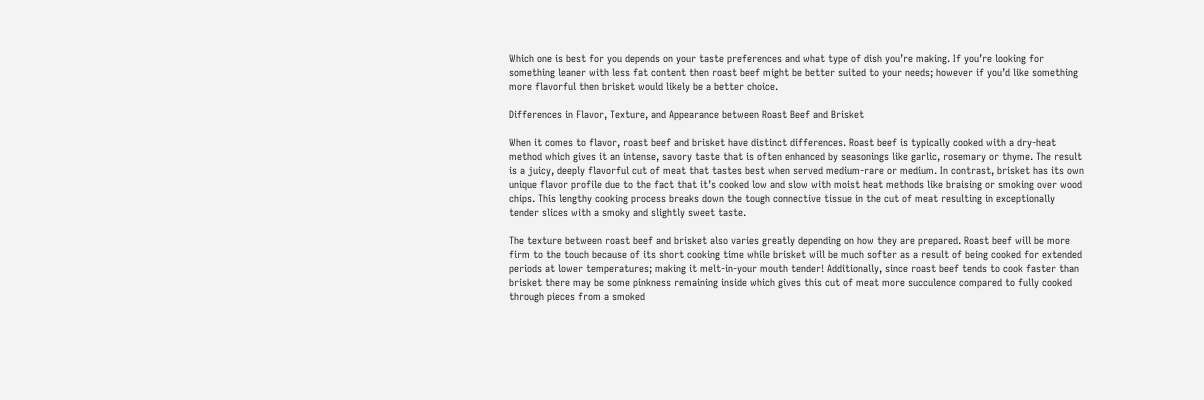Which one is best for you depends on your taste preferences and what type of dish you’re making. If you’re looking for something leaner with less fat content then roast beef might be better suited to your needs; however if you’d like something more flavorful then brisket would likely be a better choice.

Differences in Flavor, Texture, and Appearance between Roast Beef and Brisket

When it comes to flavor, roast beef and brisket have distinct differences. Roast beef is typically cooked with a dry-heat method which gives it an intense, savory taste that is often enhanced by seasonings like garlic, rosemary or thyme. The result is a juicy, deeply flavorful cut of meat that tastes best when served medium-rare or medium. In contrast, brisket has its own unique flavor profile due to the fact that it’s cooked low and slow with moist heat methods like braising or smoking over wood chips. This lengthy cooking process breaks down the tough connective tissue in the cut of meat resulting in exceptionally tender slices with a smoky and slightly sweet taste.

The texture between roast beef and brisket also varies greatly depending on how they are prepared. Roast beef will be more firm to the touch because of its short cooking time while brisket will be much softer as a result of being cooked for extended periods at lower temperatures; making it melt-in-your mouth tender! Additionally, since roast beef tends to cook faster than brisket there may be some pinkness remaining inside which gives this cut of meat more succulence compared to fully cooked through pieces from a smoked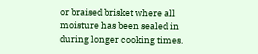or braised brisket where all moisture has been sealed in during longer cooking times.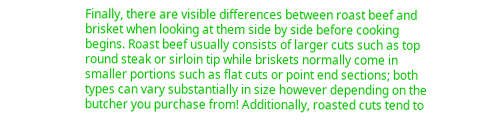Finally, there are visible differences between roast beef and brisket when looking at them side by side before cooking begins. Roast beef usually consists of larger cuts such as top round steak or sirloin tip while briskets normally come in smaller portions such as flat cuts or point end sections; both types can vary substantially in size however depending on the butcher you purchase from! Additionally, roasted cuts tend to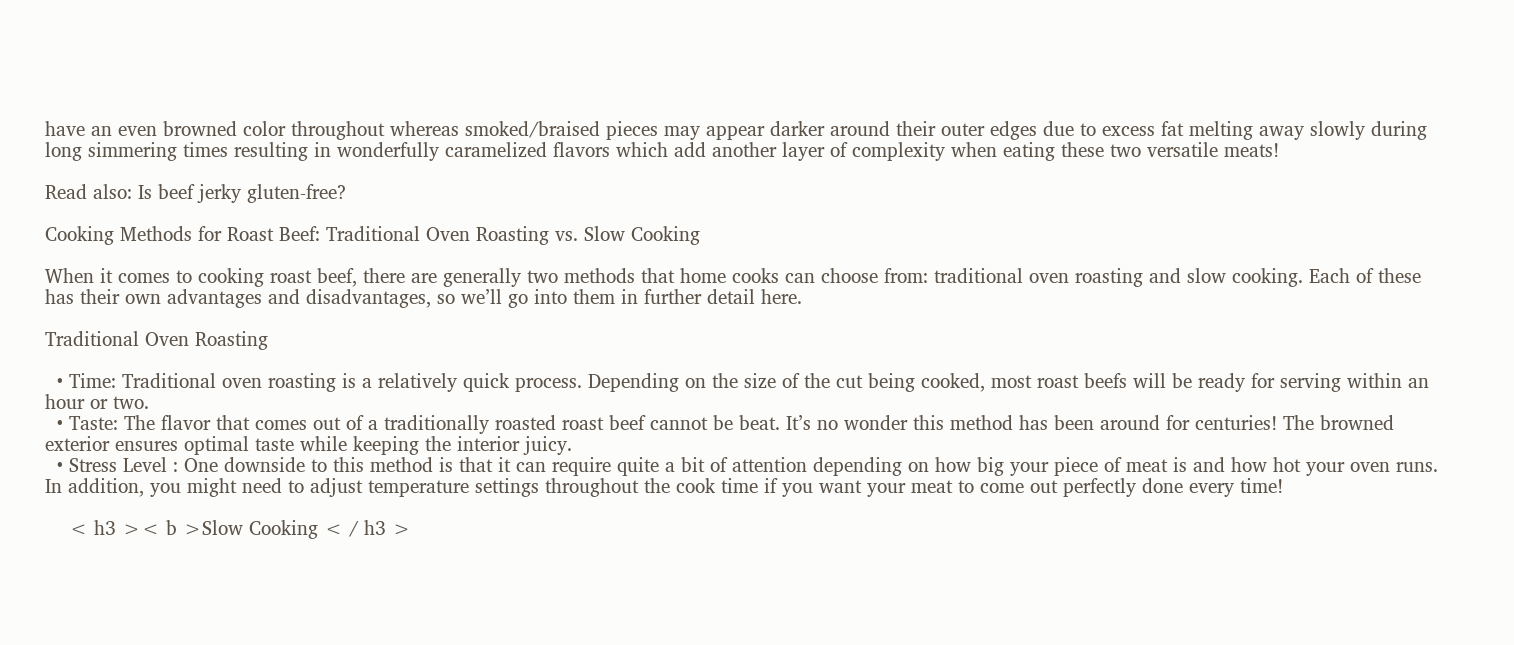have an even browned color throughout whereas smoked/braised pieces may appear darker around their outer edges due to excess fat melting away slowly during long simmering times resulting in wonderfully caramelized flavors which add another layer of complexity when eating these two versatile meats!

Read also: Is beef jerky gluten-free?

Cooking Methods for Roast Beef: Traditional Oven Roasting vs. Slow Cooking

When it comes to cooking roast beef, there are generally two methods that home cooks can choose from: traditional oven roasting and slow cooking. Each of these has their own advantages and disadvantages, so we’ll go into them in further detail here.

Traditional Oven Roasting

  • Time: Traditional oven roasting is a relatively quick process. Depending on the size of the cut being cooked, most roast beefs will be ready for serving within an hour or two.
  • Taste: The flavor that comes out of a traditionally roasted roast beef cannot be beat. It’s no wonder this method has been around for centuries! The browned exterior ensures optimal taste while keeping the interior juicy.
  • Stress Level : One downside to this method is that it can require quite a bit of attention depending on how big your piece of meat is and how hot your oven runs. In addition, you might need to adjust temperature settings throughout the cook time if you want your meat to come out perfectly done every time!

    < h3 >< b >Slow Cooking < / h3 >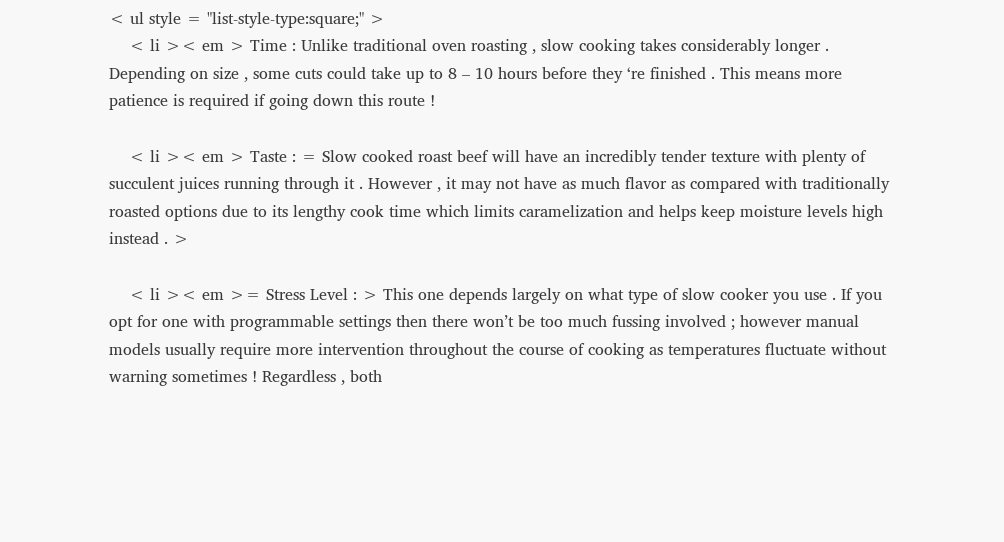< ul style = "list-style-type:square;" >
    < li >< em > Time : Unlike traditional oven roasting , slow cooking takes considerably longer . Depending on size , some cuts could take up to 8 – 10 hours before they ‘re finished . This means more patience is required if going down this route !

    < li >< em > Taste : = Slow cooked roast beef will have an incredibly tender texture with plenty of succulent juices running through it . However , it may not have as much flavor as compared with traditionally roasted options due to its lengthy cook time which limits caramelization and helps keep moisture levels high instead . >

    < li >< em >= Stress Level : > This one depends largely on what type of slow cooker you use . If you opt for one with programmable settings then there won’t be too much fussing involved ; however manual models usually require more intervention throughout the course of cooking as temperatures fluctuate without warning sometimes ! Regardless , both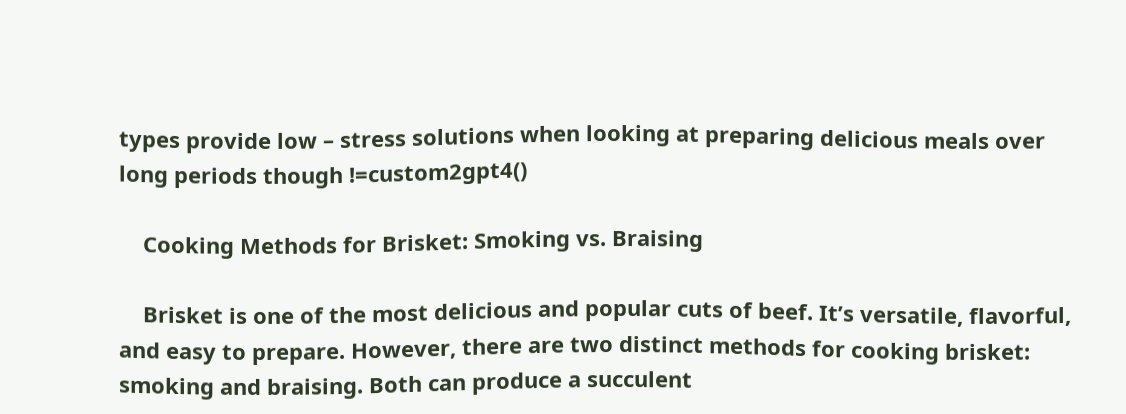types provide low – stress solutions when looking at preparing delicious meals over long periods though !=custom2gpt4()

    Cooking Methods for Brisket: Smoking vs. Braising

    Brisket is one of the most delicious and popular cuts of beef. It’s versatile, flavorful, and easy to prepare. However, there are two distinct methods for cooking brisket: smoking and braising. Both can produce a succulent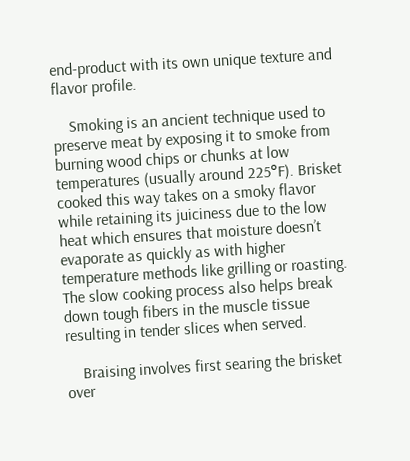end-product with its own unique texture and flavor profile.

    Smoking is an ancient technique used to preserve meat by exposing it to smoke from burning wood chips or chunks at low temperatures (usually around 225°F). Brisket cooked this way takes on a smoky flavor while retaining its juiciness due to the low heat which ensures that moisture doesn’t evaporate as quickly as with higher temperature methods like grilling or roasting. The slow cooking process also helps break down tough fibers in the muscle tissue resulting in tender slices when served.

    Braising involves first searing the brisket over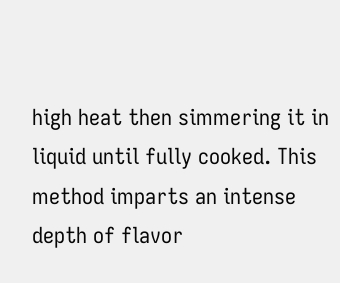high heat then simmering it in liquid until fully cooked. This method imparts an intense depth of flavor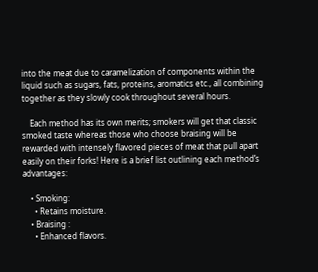into the meat due to caramelization of components within the liquid such as sugars, fats, proteins, aromatics etc., all combining together as they slowly cook throughout several hours.

    Each method has its own merits; smokers will get that classic smoked taste whereas those who choose braising will be rewarded with intensely flavored pieces of meat that pull apart easily on their forks! Here is a brief list outlining each method’s advantages:

    • Smoking:
      • Retains moisture.
    • Braising :
      • Enhanced flavors.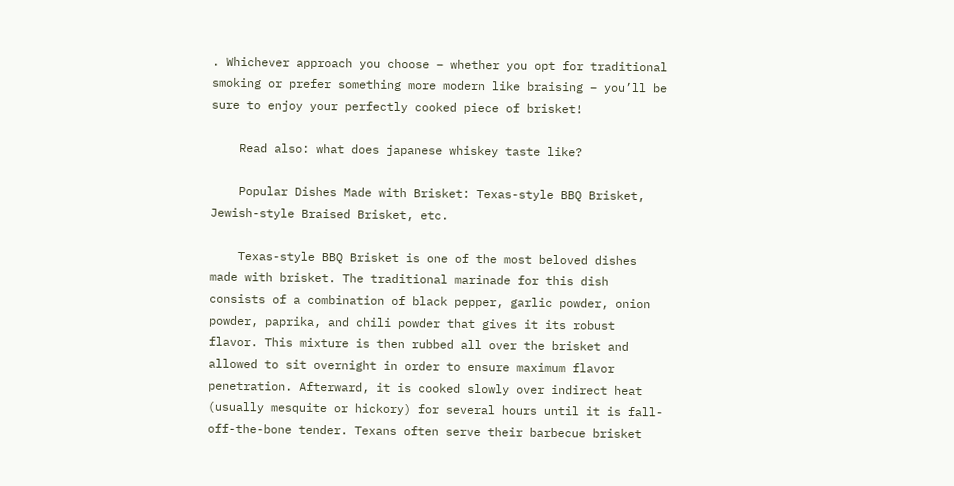. Whichever approach you choose – whether you opt for traditional smoking or prefer something more modern like braising – you’ll be sure to enjoy your perfectly cooked piece of brisket!

    Read also: what does japanese whiskey taste like?

    Popular Dishes Made with Brisket: Texas-style BBQ Brisket, Jewish-style Braised Brisket, etc.

    Texas-style BBQ Brisket is one of the most beloved dishes made with brisket. The traditional marinade for this dish consists of a combination of black pepper, garlic powder, onion powder, paprika, and chili powder that gives it its robust flavor. This mixture is then rubbed all over the brisket and allowed to sit overnight in order to ensure maximum flavor penetration. Afterward, it is cooked slowly over indirect heat (usually mesquite or hickory) for several hours until it is fall-off-the-bone tender. Texans often serve their barbecue brisket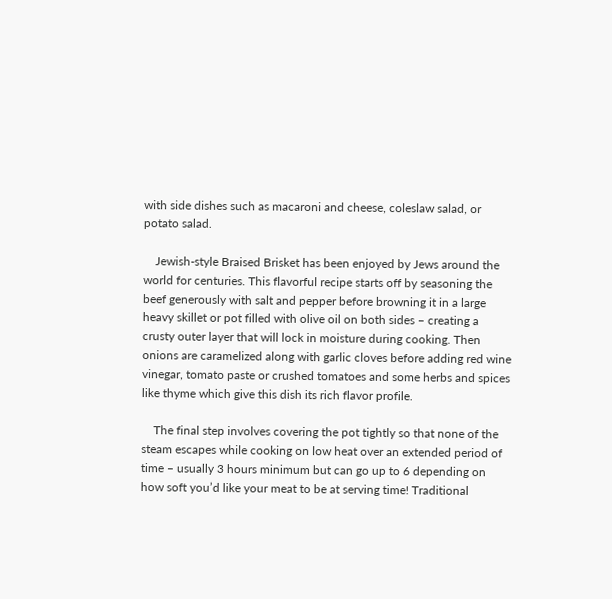with side dishes such as macaroni and cheese, coleslaw salad, or potato salad.

    Jewish-style Braised Brisket has been enjoyed by Jews around the world for centuries. This flavorful recipe starts off by seasoning the beef generously with salt and pepper before browning it in a large heavy skillet or pot filled with olive oil on both sides – creating a crusty outer layer that will lock in moisture during cooking. Then onions are caramelized along with garlic cloves before adding red wine vinegar, tomato paste or crushed tomatoes and some herbs and spices like thyme which give this dish its rich flavor profile.

    The final step involves covering the pot tightly so that none of the steam escapes while cooking on low heat over an extended period of time – usually 3 hours minimum but can go up to 6 depending on how soft you’d like your meat to be at serving time! Traditional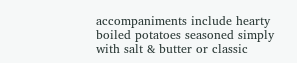accompaniments include hearty boiled potatoes seasoned simply with salt & butter or classic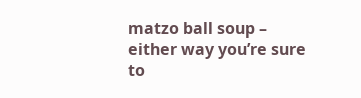matzo ball soup – either way you’re sure to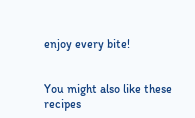enjoy every bite!


You might also like these recipes